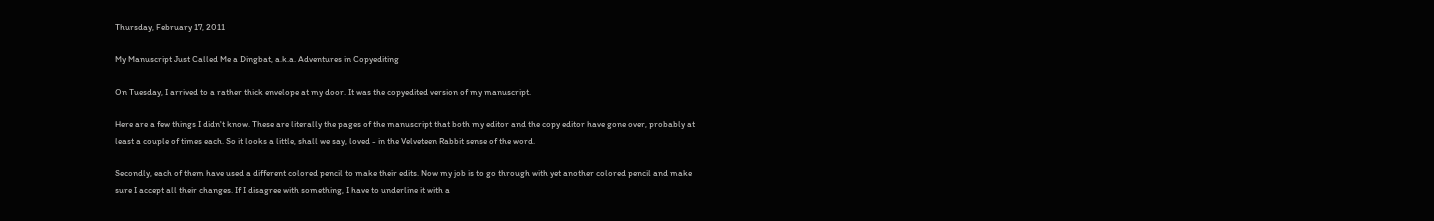Thursday, February 17, 2011

My Manuscript Just Called Me a Dingbat, a.k.a. Adventures in Copyediting

On Tuesday, I arrived to a rather thick envelope at my door. It was the copyedited version of my manuscript.

Here are a few things I didn't know. These are literally the pages of the manuscript that both my editor and the copy editor have gone over, probably at least a couple of times each. So it looks a little, shall we say, loved - in the Velveteen Rabbit sense of the word.

Secondly, each of them have used a different colored pencil to make their edits. Now my job is to go through with yet another colored pencil and make sure I accept all their changes. If I disagree with something, I have to underline it with a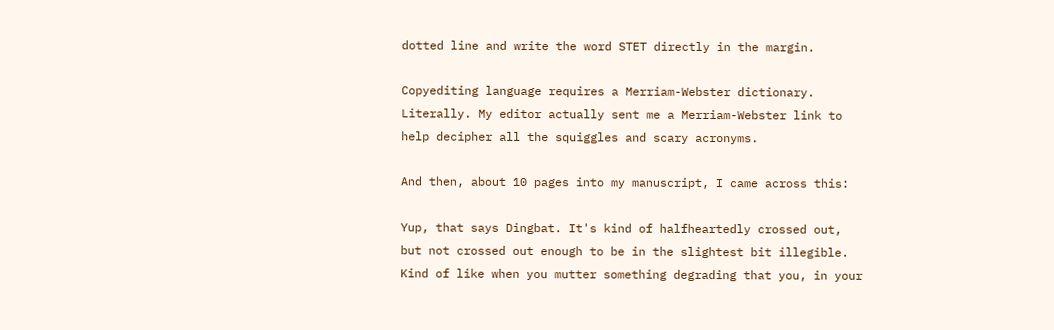dotted line and write the word STET directly in the margin.

Copyediting language requires a Merriam-Webster dictionary. Literally. My editor actually sent me a Merriam-Webster link to help decipher all the squiggles and scary acronyms.

And then, about 10 pages into my manuscript, I came across this:

Yup, that says Dingbat. It's kind of halfheartedly crossed out, but not crossed out enough to be in the slightest bit illegible. Kind of like when you mutter something degrading that you, in your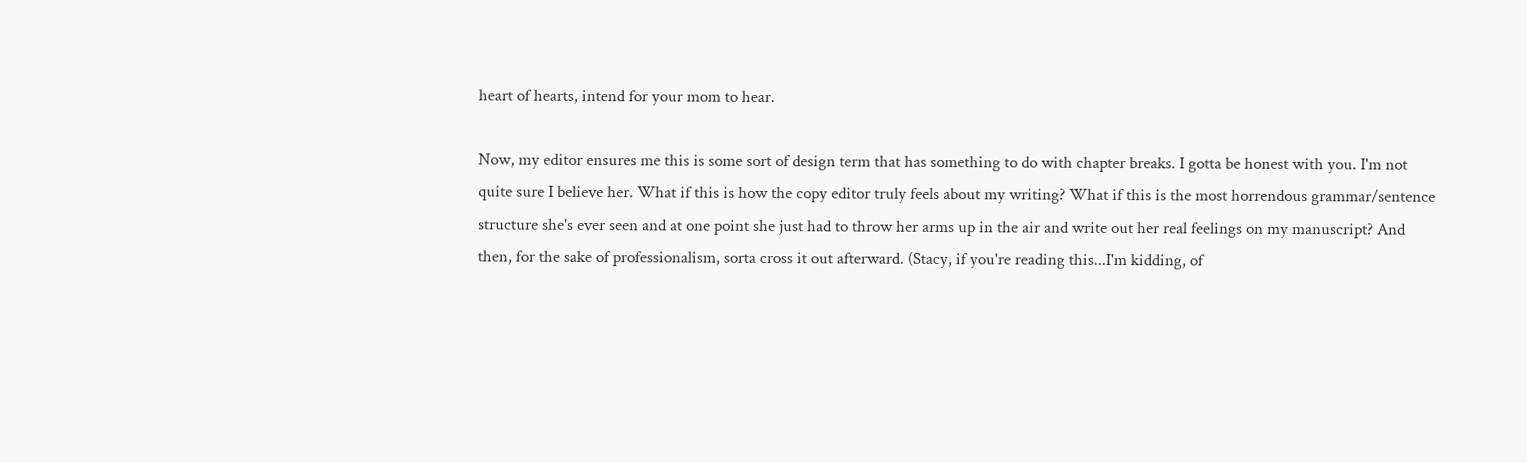heart of hearts, intend for your mom to hear.

Now, my editor ensures me this is some sort of design term that has something to do with chapter breaks. I gotta be honest with you. I'm not quite sure I believe her. What if this is how the copy editor truly feels about my writing? What if this is the most horrendous grammar/sentence structure she's ever seen and at one point she just had to throw her arms up in the air and write out her real feelings on my manuscript? And then, for the sake of professionalism, sorta cross it out afterward. (Stacy, if you're reading this...I'm kidding, of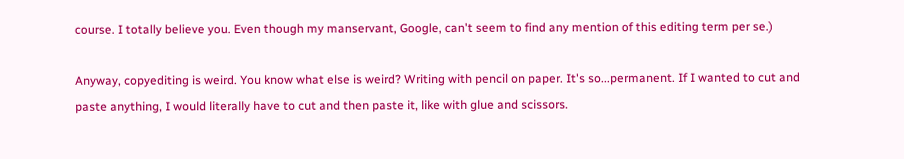course. I totally believe you. Even though my manservant, Google, can't seem to find any mention of this editing term per se.)

Anyway, copyediting is weird. You know what else is weird? Writing with pencil on paper. It's so...permanent. If I wanted to cut and paste anything, I would literally have to cut and then paste it, like with glue and scissors.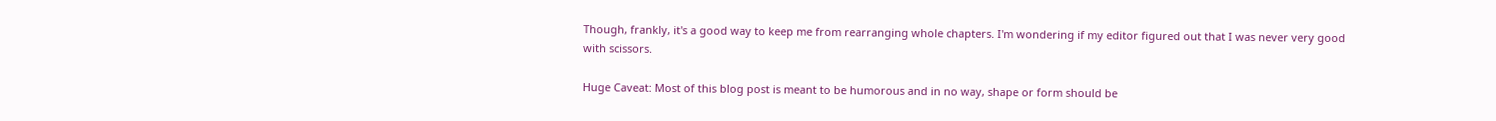Though, frankly, it's a good way to keep me from rearranging whole chapters. I'm wondering if my editor figured out that I was never very good with scissors.

Huge Caveat: Most of this blog post is meant to be humorous and in no way, shape or form should be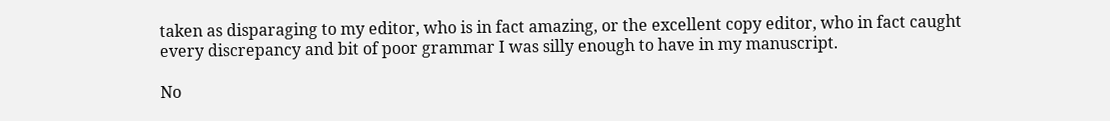taken as disparaging to my editor, who is in fact amazing, or the excellent copy editor, who in fact caught every discrepancy and bit of poor grammar I was silly enough to have in my manuscript.

No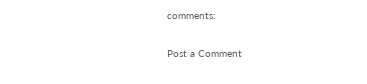comments:

Post a Comment